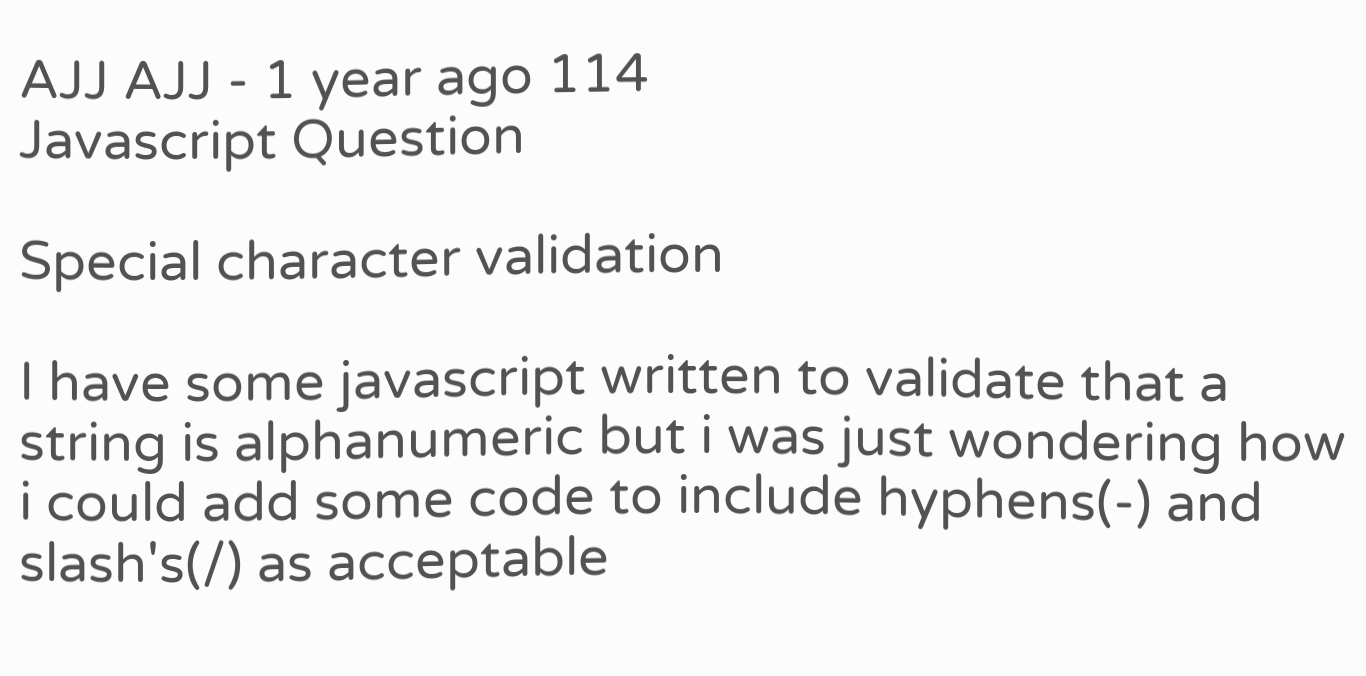AJJ AJJ - 1 year ago 114
Javascript Question

Special character validation

I have some javascript written to validate that a string is alphanumeric but i was just wondering how i could add some code to include hyphens(-) and slash's(/) as acceptable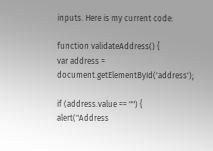inputs. Here is my current code:

function validateAddress() {
var address = document.getElementById('address');

if (address.value == "") {
alert("Address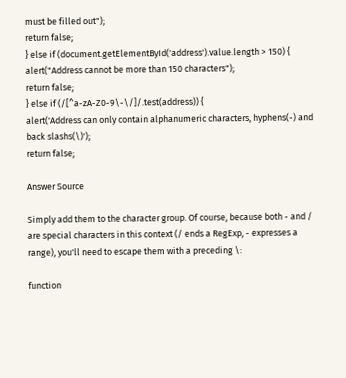must be filled out");
return false;
} else if (document.getElementById('address').value.length > 150) {
alert("Address cannot be more than 150 characters");
return false;
} else if (/[^a-zA-Z0-9\-\/]/.test(address)) {
alert('Address can only contain alphanumeric characters, hyphens(-) and back slashs(\)');
return false;

Answer Source

Simply add them to the character group. Of course, because both - and / are special characters in this context (/ ends a RegExp, - expresses a range), you'll need to escape them with a preceding \:

function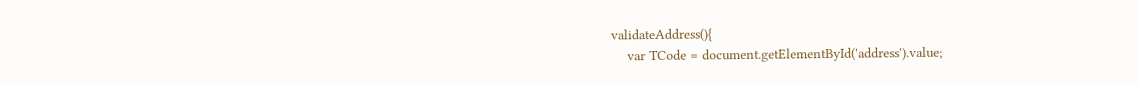validateAddress(){
    var TCode = document.getElementById('address').value;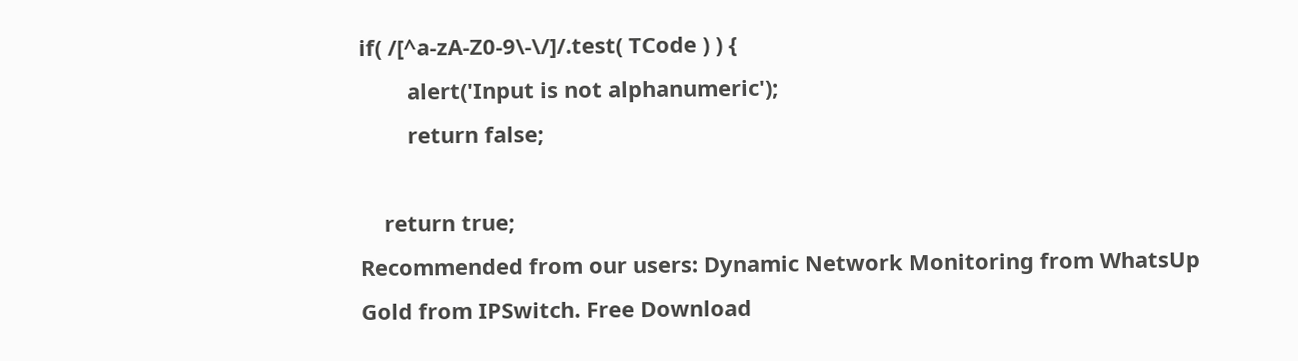if( /[^a-zA-Z0-9\-\/]/.test( TCode ) ) {
        alert('Input is not alphanumeric');
        return false;

    return true;
Recommended from our users: Dynamic Network Monitoring from WhatsUp Gold from IPSwitch. Free Download